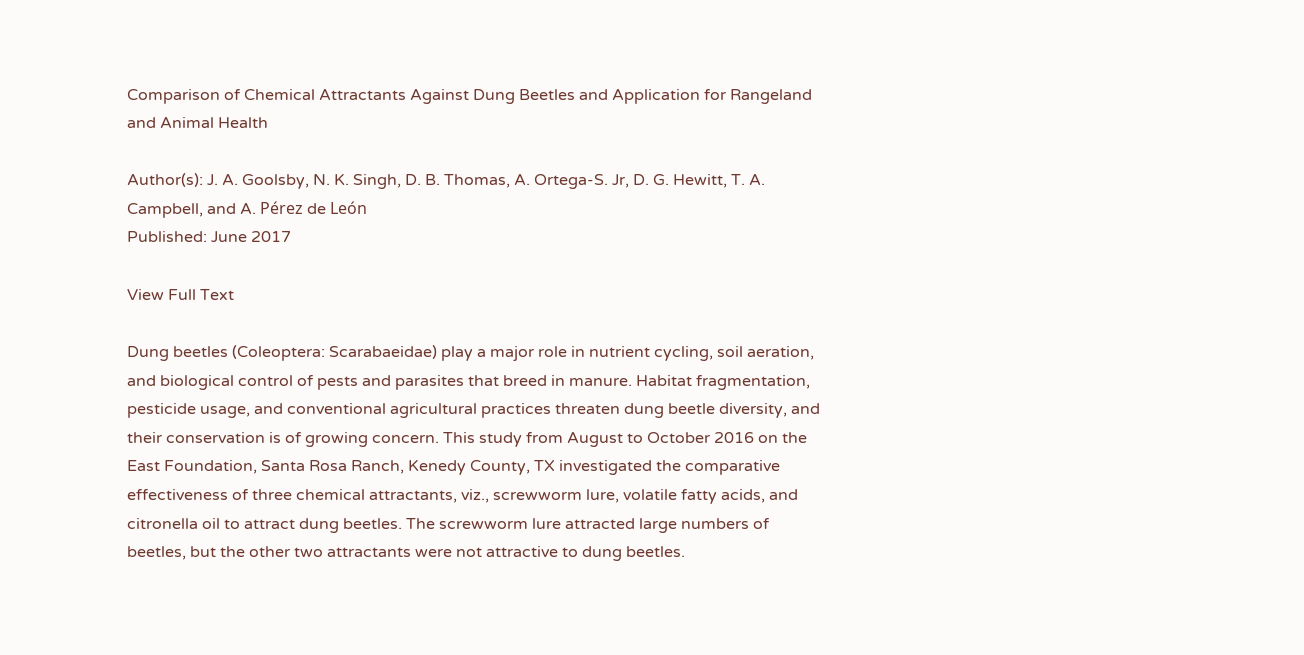Comparison of Chemical Attractants Against Dung Beetles and Application for Rangeland and Animal Health

Author(s): J. A. Goolsby, N. K. Singh, D. B. Thomas, A. Ortega-S. Jr, D. G. Hewitt, T. A. Campbell, and A. Pérez de León
Published: June 2017

View Full Text

Dung beetles (Coleoptera: Scarabaeidae) play a major role in nutrient cycling, soil aeration, and biological control of pests and parasites that breed in manure. Habitat fragmentation, pesticide usage, and conventional agricultural practices threaten dung beetle diversity, and their conservation is of growing concern. This study from August to October 2016 on the East Foundation, Santa Rosa Ranch, Kenedy County, TX investigated the comparative effectiveness of three chemical attractants, viz., screwworm lure, volatile fatty acids, and citronella oil to attract dung beetles. The screwworm lure attracted large numbers of beetles, but the other two attractants were not attractive to dung beetles.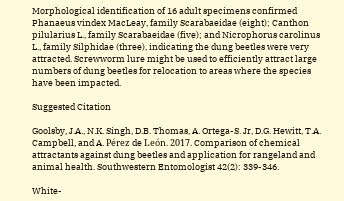Morphological identification of 16 adult specimens confirmed Phanaeus vindex MacLeay, family Scarabaeidae (eight); Canthon pilularius L., family Scarabaeidae (five); and Nicrophorus carolinus L., family Silphidae (three), indicating the dung beetles were very attracted. Screwworm lure might be used to efficiently attract large numbers of dung beetles for relocation to areas where the species have been impacted.

Suggested Citation

Goolsby, J.A., N.K. Singh, D.B. Thomas, A. Ortega-S. Jr, D.G. Hewitt, T.A. Campbell, and A. Pérez de León. 2017. Comparison of chemical attractants against dung beetles and application for rangeland and animal health. Southwestern Entomologist 42(2): 339-346.

White-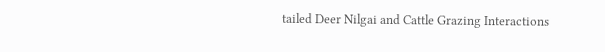tailed Deer Nilgai and Cattle Grazing Interactions